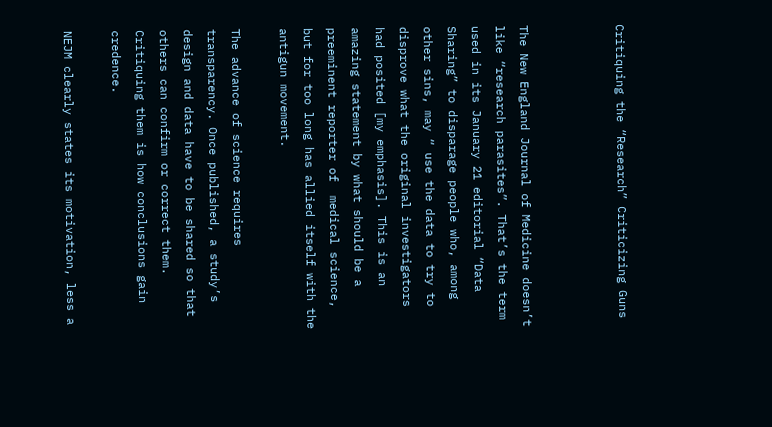Critiquing the “Research” Criticizing Guns



The New England Journal of Medicine doesn’t like “research parasites”. That’s the term used in its January 21 editorial “Data Sharing” to disparage people who, among other sins, may “ use the data to try to disprove what the original investigators had posited [my emphasis]. This is an amazing statement by what should be a preeminent reporter of  medical science, but for too long has allied itself with the antigun movement.

The advance of science requires transparency. Once published, a study’s design and data have to be shared so that others can confirm or correct them.  Critiquing them is how conclusions gain credence.

NEJM clearly states its motivation, less a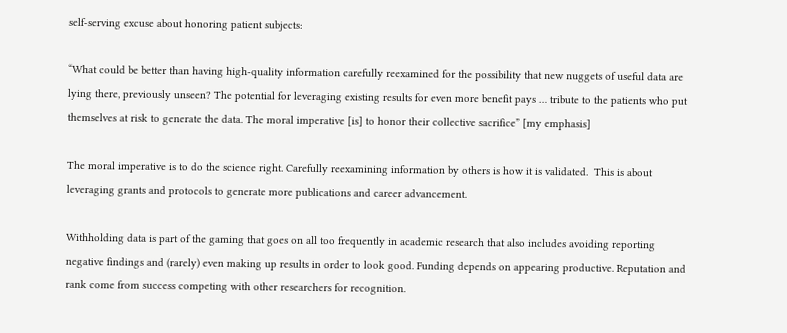self-serving excuse about honoring patient subjects:

“What could be better than having high-quality information carefully reexamined for the possibility that new nuggets of useful data are lying there, previously unseen? The potential for leveraging existing results for even more benefit pays … tribute to the patients who put themselves at risk to generate the data. The moral imperative [is] to honor their collective sacrifice” [my emphasis]

The moral imperative is to do the science right. Carefully reexamining information by others is how it is validated.  This is about leveraging grants and protocols to generate more publications and career advancement.

Withholding data is part of the gaming that goes on all too frequently in academic research that also includes avoiding reporting negative findings and (rarely) even making up results in order to look good. Funding depends on appearing productive. Reputation and rank come from success competing with other researchers for recognition.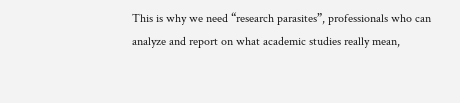This is why we need “research parasites”, professionals who can analyze and report on what academic studies really mean,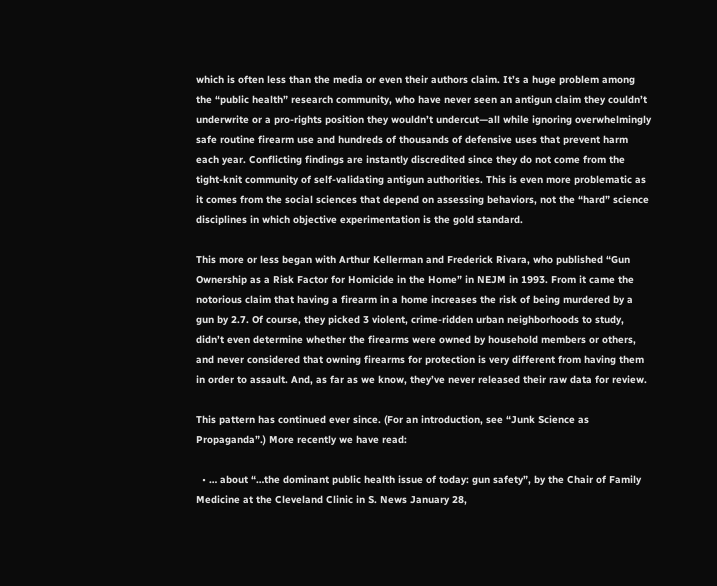which is often less than the media or even their authors claim. It’s a huge problem among the “public health” research community, who have never seen an antigun claim they couldn’t underwrite or a pro-rights position they wouldn’t undercut—all while ignoring overwhelmingly safe routine firearm use and hundreds of thousands of defensive uses that prevent harm each year. Conflicting findings are instantly discredited since they do not come from the tight-knit community of self-validating antigun authorities. This is even more problematic as it comes from the social sciences that depend on assessing behaviors, not the “hard” science disciplines in which objective experimentation is the gold standard.

This more or less began with Arthur Kellerman and Frederick Rivara, who published “Gun Ownership as a Risk Factor for Homicide in the Home” in NEJM in 1993. From it came the notorious claim that having a firearm in a home increases the risk of being murdered by a gun by 2.7. Of course, they picked 3 violent, crime-ridden urban neighborhoods to study, didn’t even determine whether the firearms were owned by household members or others, and never considered that owning firearms for protection is very different from having them in order to assault. And, as far as we know, they’ve never released their raw data for review.

This pattern has continued ever since. (For an introduction, see “Junk Science as Propaganda”.) More recently we have read:

  • … about “…the dominant public health issue of today: gun safety”, by the Chair of Family Medicine at the Cleveland Clinic in S. News January 28,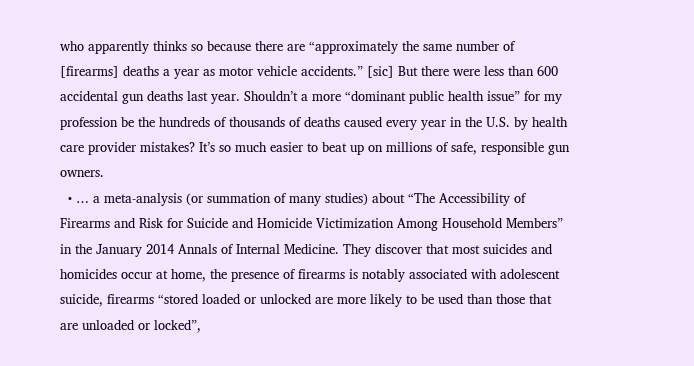who apparently thinks so because there are “approximately the same number of [firearms] deaths a year as motor vehicle accidents.” [sic] But there were less than 600 accidental gun deaths last year. Shouldn’t a more “dominant public health issue” for my profession be the hundreds of thousands of deaths caused every year in the U.S. by health care provider mistakes? It’s so much easier to beat up on millions of safe, responsible gun owners.
  • … a meta-analysis (or summation of many studies) about “The Accessibility of Firearms and Risk for Suicide and Homicide Victimization Among Household Members” in the January 2014 Annals of Internal Medicine. They discover that most suicides and homicides occur at home, the presence of firearms is notably associated with adolescent suicide, firearms “stored loaded or unlocked are more likely to be used than those that are unloaded or locked”,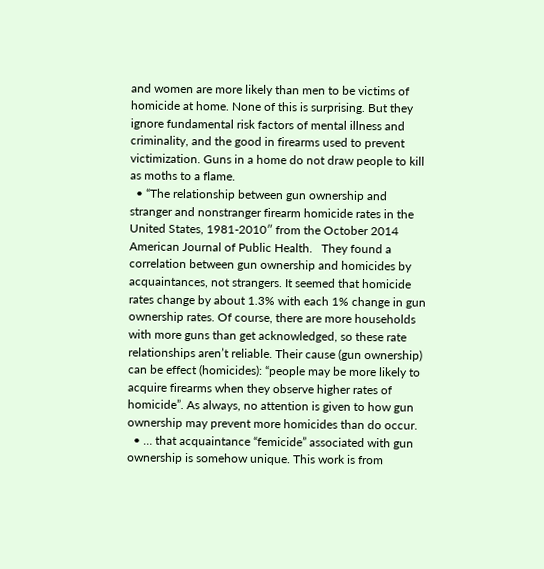and women are more likely than men to be victims of homicide at home. None of this is surprising. But they ignore fundamental risk factors of mental illness and criminality, and the good in firearms used to prevent victimization. Guns in a home do not draw people to kill as moths to a flame.
  • “The relationship between gun ownership and stranger and nonstranger firearm homicide rates in the United States, 1981-2010″ from the October 2014 American Journal of Public Health.   They found a correlation between gun ownership and homicides by acquaintances, not strangers. It seemed that homicide rates change by about 1.3% with each 1% change in gun ownership rates. Of course, there are more households with more guns than get acknowledged, so these rate relationships aren’t reliable. Their cause (gun ownership) can be effect (homicides): “people may be more likely to acquire firearms when they observe higher rates of homicide”. As always, no attention is given to how gun ownership may prevent more homicides than do occur.
  • … that acquaintance “femicide” associated with gun ownership is somehow unique. This work is from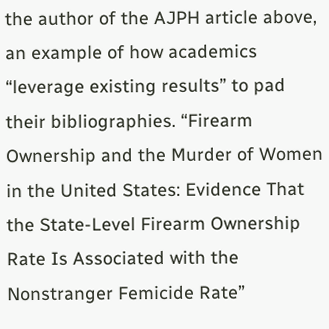the author of the AJPH article above, an example of how academics “leverage existing results” to pad their bibliographies. “Firearm Ownership and the Murder of Women in the United States: Evidence That the State-Level Firearm Ownership Rate Is Associated with the Nonstranger Femicide Rate”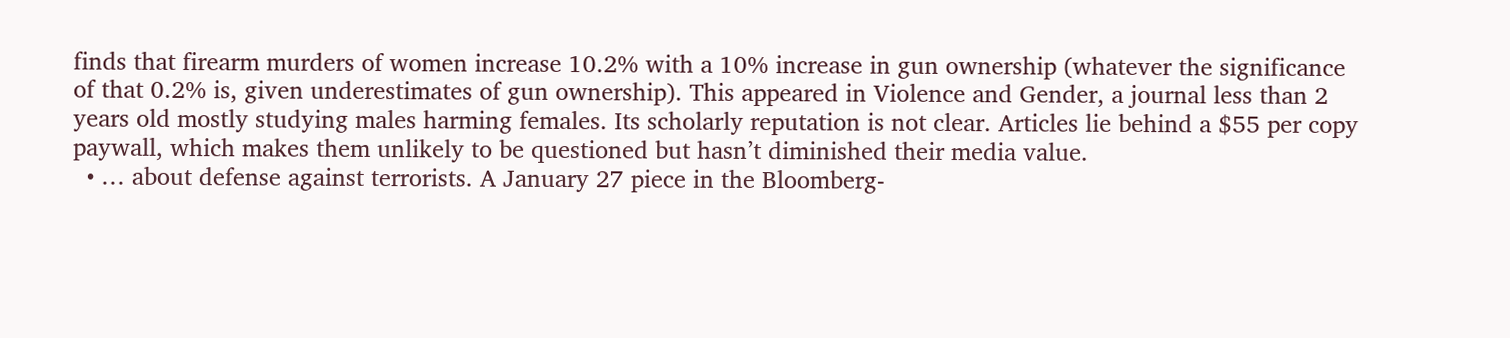finds that firearm murders of women increase 10.2% with a 10% increase in gun ownership (whatever the significance of that 0.2% is, given underestimates of gun ownership). This appeared in Violence and Gender, a journal less than 2 years old mostly studying males harming females. Its scholarly reputation is not clear. Articles lie behind a $55 per copy paywall, which makes them unlikely to be questioned but hasn’t diminished their media value.
  • … about defense against terrorists. A January 27 piece in the Bloomberg-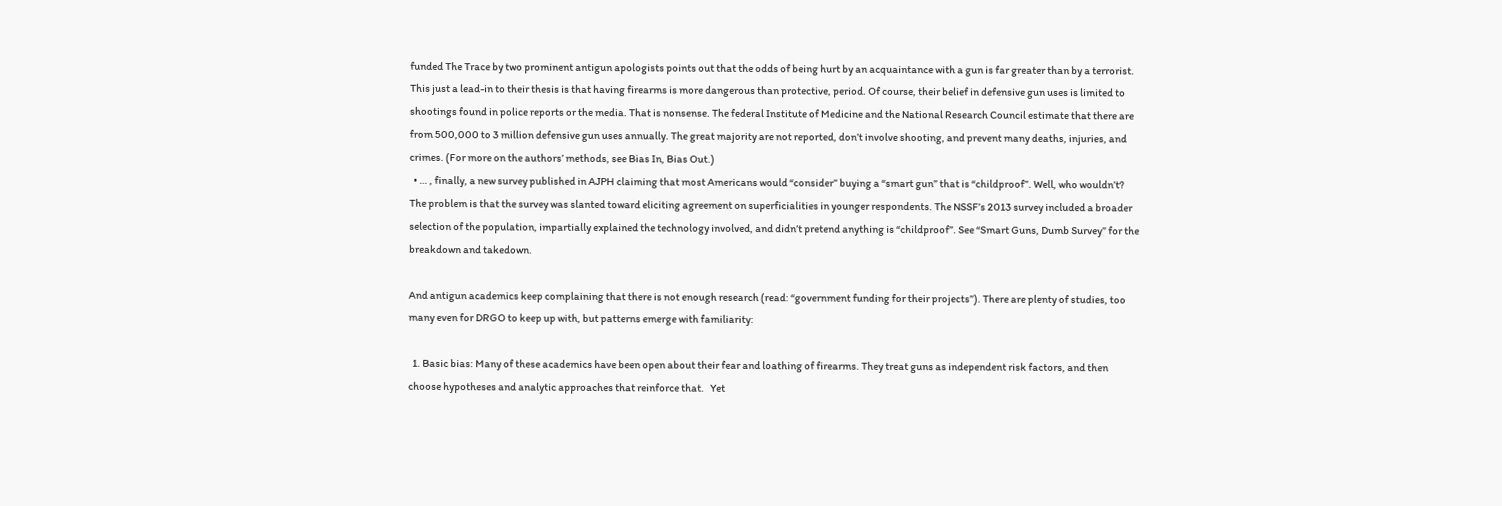funded The Trace by two prominent antigun apologists points out that the odds of being hurt by an acquaintance with a gun is far greater than by a terrorist. This just a lead-in to their thesis is that having firearms is more dangerous than protective, period. Of course, their belief in defensive gun uses is limited to shootings found in police reports or the media. That is nonsense. The federal Institute of Medicine and the National Research Council estimate that there are from 500,000 to 3 million defensive gun uses annually. The great majority are not reported, don’t involve shooting, and prevent many deaths, injuries, and crimes. (For more on the authors’ methods, see Bias In, Bias Out.)
  • … , finally, a new survey published in AJPH claiming that most Americans would “consider” buying a “smart gun” that is “childproof”. Well, who wouldn’t? The problem is that the survey was slanted toward eliciting agreement on superficialities in younger respondents. The NSSF’s 2013 survey included a broader selection of the population, impartially explained the technology involved, and didn’t pretend anything is “childproof”. See “Smart Guns, Dumb Survey” for the breakdown and takedown.

And antigun academics keep complaining that there is not enough research (read: “government funding for their projects”). There are plenty of studies, too many even for DRGO to keep up with, but patterns emerge with familiarity:

  1. Basic bias: Many of these academics have been open about their fear and loathing of firearms. They treat guns as independent risk factors, and then choose hypotheses and analytic approaches that reinforce that.   Yet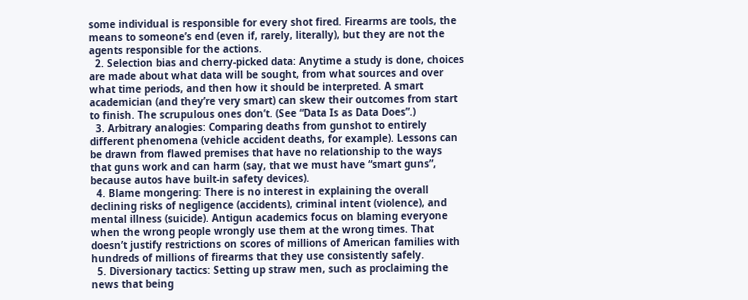some individual is responsible for every shot fired. Firearms are tools, the means to someone’s end (even if, rarely, literally), but they are not the agents responsible for the actions.
  2. Selection bias and cherry-picked data: Anytime a study is done, choices are made about what data will be sought, from what sources and over what time periods, and then how it should be interpreted. A smart academician (and they’re very smart) can skew their outcomes from start to finish. The scrupulous ones don’t. (See “Data Is as Data Does”.)
  3. Arbitrary analogies: Comparing deaths from gunshot to entirely different phenomena (vehicle accident deaths, for example). Lessons can be drawn from flawed premises that have no relationship to the ways that guns work and can harm (say, that we must have “smart guns”, because autos have built-in safety devices).
  4. Blame mongering: There is no interest in explaining the overall declining risks of negligence (accidents), criminal intent (violence), and mental illness (suicide). Antigun academics focus on blaming everyone when the wrong people wrongly use them at the wrong times. That doesn’t justify restrictions on scores of millions of American families with hundreds of millions of firearms that they use consistently safely.
  5. Diversionary tactics: Setting up straw men, such as proclaiming the news that being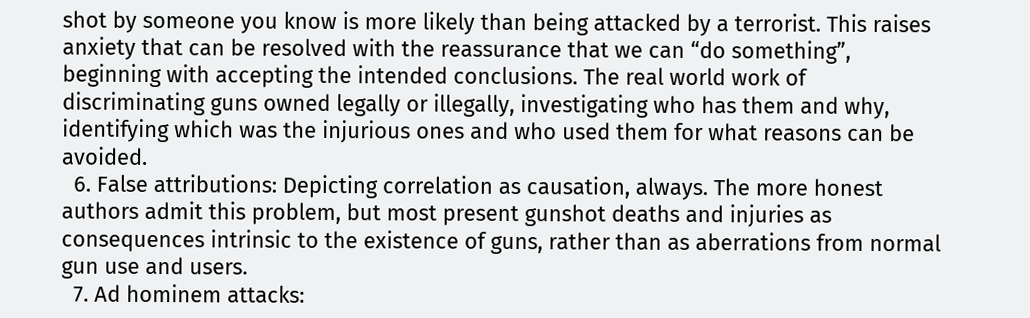shot by someone you know is more likely than being attacked by a terrorist. This raises anxiety that can be resolved with the reassurance that we can “do something”, beginning with accepting the intended conclusions. The real world work of discriminating guns owned legally or illegally, investigating who has them and why, identifying which was the injurious ones and who used them for what reasons can be avoided.
  6. False attributions: Depicting correlation as causation, always. The more honest authors admit this problem, but most present gunshot deaths and injuries as consequences intrinsic to the existence of guns, rather than as aberrations from normal gun use and users.
  7. Ad hominem attacks: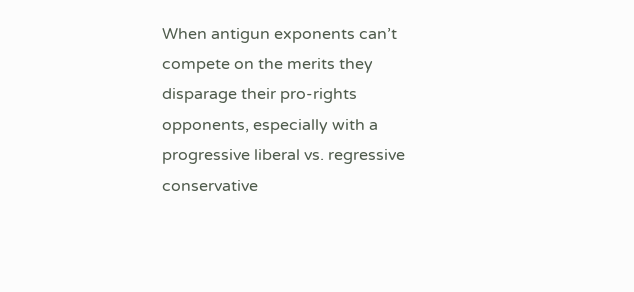When antigun exponents can’t compete on the merits they disparage their pro-rights opponents, especially with a progressive liberal vs. regressive conservative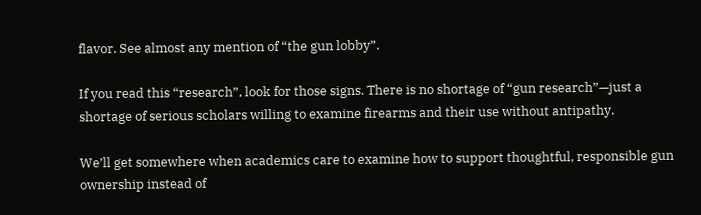flavor. See almost any mention of “the gun lobby”.

If you read this “research”, look for those signs. There is no shortage of “gun research”—just a shortage of serious scholars willing to examine firearms and their use without antipathy.

We’ll get somewhere when academics care to examine how to support thoughtful, responsible gun ownership instead of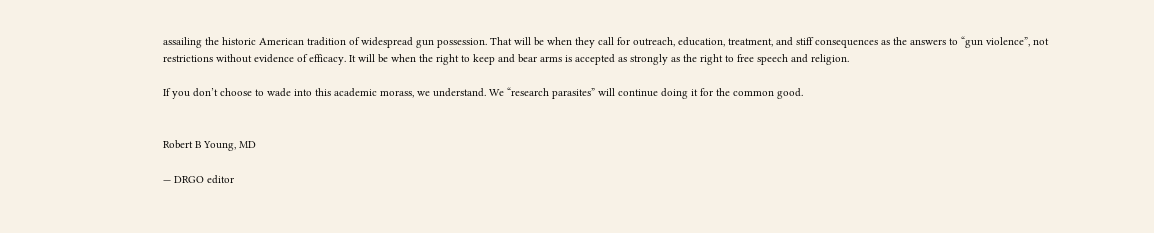assailing the historic American tradition of widespread gun possession. That will be when they call for outreach, education, treatment, and stiff consequences as the answers to “gun violence”, not restrictions without evidence of efficacy. It will be when the right to keep and bear arms is accepted as strongly as the right to free speech and religion.

If you don’t choose to wade into this academic morass, we understand. We “research parasites” will continue doing it for the common good.


Robert B Young, MD

— DRGO editor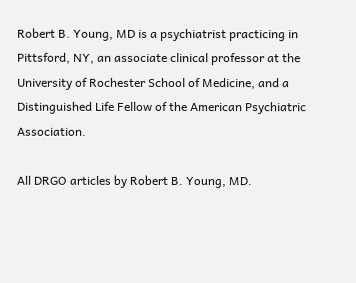Robert B. Young, MD is a psychiatrist practicing in Pittsford, NY, an associate clinical professor at the University of Rochester School of Medicine, and a Distinguished Life Fellow of the American Psychiatric Association.

All DRGO articles by Robert B. Young, MD.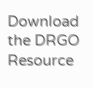Download the DRGO Resource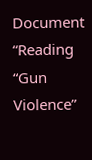Document “Reading “Gun Violence”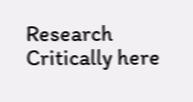Research Critically here